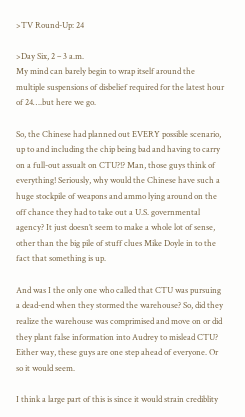>TV Round-Up: 24

>Day Six, 2 – 3 a.m.
My mind can barely begin to wrap itself around the multiple suspensions of disbelief required for the latest hour of 24….but here we go.

So, the Chinese had planned out EVERY possible scenario, up to and including the chip being bad and having to carry on a full-out assualt on CTU?!? Man, those guys think of everything! Seriously, why would the Chinese have such a huge stockpile of weapons and ammo lying around on the off chance they had to take out a U.S. governmental agency? It just doesn’t seem to make a whole lot of sense, other than the big pile of stuff clues Mike Doyle in to the fact that something is up.

And was I the only one who called that CTU was pursuing a dead-end when they stormed the warehouse? So, did they realize the warehouse was comprimised and move on or did they plant false information into Audrey to mislead CTU? Either way, these guys are one step ahead of everyone. Or so it would seem.

I think a large part of this is since it would strain crediblity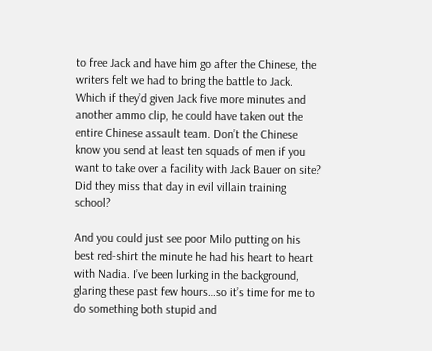to free Jack and have him go after the Chinese, the writers felt we had to bring the battle to Jack. Which if they’d given Jack five more minutes and another ammo clip, he could have taken out the entire Chinese assault team. Don’t the Chinese know you send at least ten squads of men if you want to take over a facility with Jack Bauer on site? Did they miss that day in evil villain training school?

And you could just see poor Milo putting on his best red-shirt the minute he had his heart to heart with Nadia. I’ve been lurking in the background, glaring these past few hours…so it’s time for me to do something both stupid and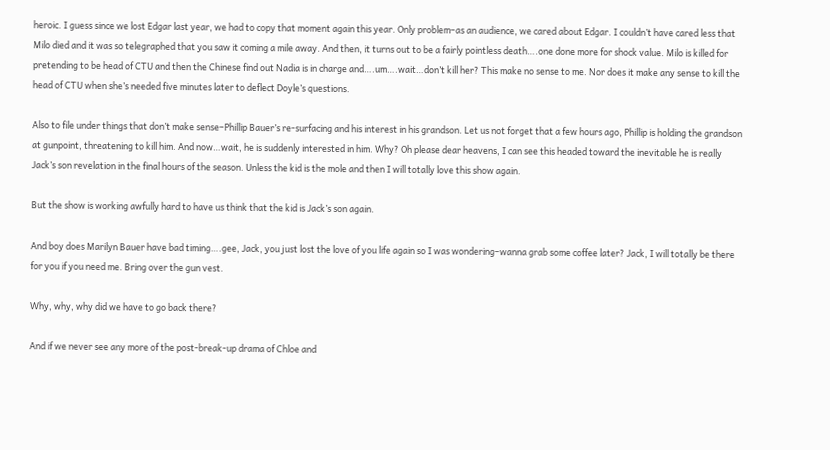heroic. I guess since we lost Edgar last year, we had to copy that moment again this year. Only problem–as an audience, we cared about Edgar. I couldn’t have cared less that Milo died and it was so telegraphed that you saw it coming a mile away. And then, it turns out to be a fairly pointless death….one done more for shock value. Milo is killed for pretending to be head of CTU and then the Chinese find out Nadia is in charge and….um….wait…don’t kill her? This make no sense to me. Nor does it make any sense to kill the head of CTU when she’s needed five minutes later to deflect Doyle’s questions.

Also to file under things that don’t make sense–Phillip Bauer’s re-surfacing and his interest in his grandson. Let us not forget that a few hours ago, Phillip is holding the grandson at gunpoint, threatening to kill him. And now…wait, he is suddenly interested in him. Why? Oh please dear heavens, I can see this headed toward the inevitable he is really Jack’s son revelation in the final hours of the season. Unless the kid is the mole and then I will totally love this show again.

But the show is working awfully hard to have us think that the kid is Jack’s son again.

And boy does Marilyn Bauer have bad timing….gee, Jack, you just lost the love of you life again so I was wondering–wanna grab some coffee later? Jack, I will totally be there for you if you need me. Bring over the gun vest.

Why, why, why did we have to go back there?

And if we never see any more of the post-break-up drama of Chloe and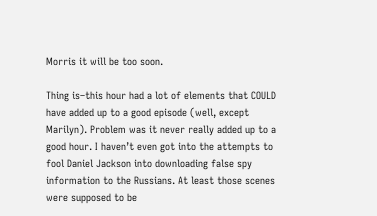Morris it will be too soon.

Thing is–this hour had a lot of elements that COULD have added up to a good episode (well, except Marilyn). Problem was it never really added up to a good hour. I haven’t even got into the attempts to fool Daniel Jackson into downloading false spy information to the Russians. At least those scenes were supposed to be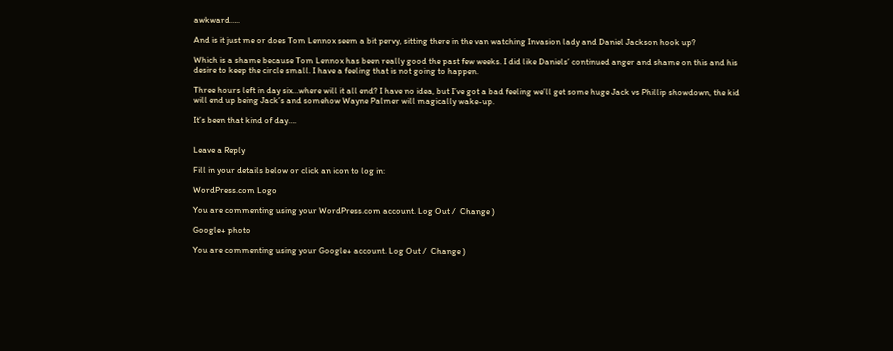awkward…..

And is it just me or does Tom Lennox seem a bit pervy, sitting there in the van watching Invasion lady and Daniel Jackson hook up?

Which is a shame because Tom Lennox has been really good the past few weeks. I did like Daniels’ continued anger and shame on this and his desire to keep the circle small. I have a feeling that is not going to happen.

Three hours left in day six…where will it all end? I have no idea, but I’ve got a bad feeling we’ll get some huge Jack vs Phillip showdown, the kid will end up being Jack’s and somehow Wayne Palmer will magically wake-up.

It’s been that kind of day….


Leave a Reply

Fill in your details below or click an icon to log in:

WordPress.com Logo

You are commenting using your WordPress.com account. Log Out /  Change )

Google+ photo

You are commenting using your Google+ account. Log Out /  Change )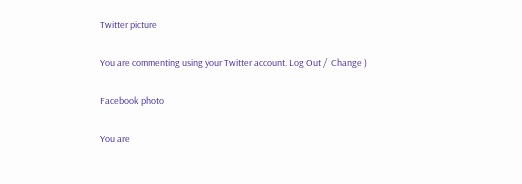Twitter picture

You are commenting using your Twitter account. Log Out /  Change )

Facebook photo

You are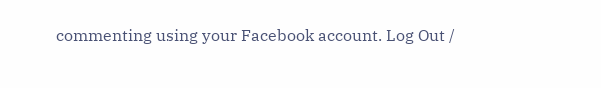commenting using your Facebook account. Log Out /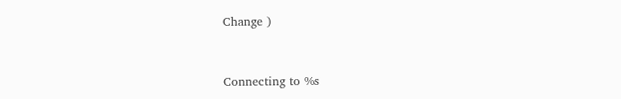Change )


Connecting to %s